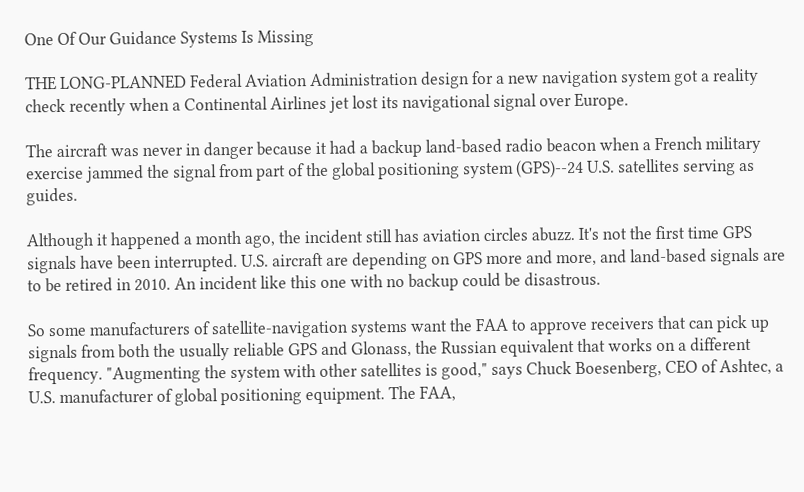One Of Our Guidance Systems Is Missing

THE LONG-PLANNED Federal Aviation Administration design for a new navigation system got a reality check recently when a Continental Airlines jet lost its navigational signal over Europe.

The aircraft was never in danger because it had a backup land-based radio beacon when a French military exercise jammed the signal from part of the global positioning system (GPS)--24 U.S. satellites serving as guides.

Although it happened a month ago, the incident still has aviation circles abuzz. It's not the first time GPS signals have been interrupted. U.S. aircraft are depending on GPS more and more, and land-based signals are to be retired in 2010. An incident like this one with no backup could be disastrous.

So some manufacturers of satellite-navigation systems want the FAA to approve receivers that can pick up signals from both the usually reliable GPS and Glonass, the Russian equivalent that works on a different frequency. "Augmenting the system with other satellites is good," says Chuck Boesenberg, CEO of Ashtec, a U.S. manufacturer of global positioning equipment. The FAA,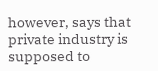however, says that private industry is supposed to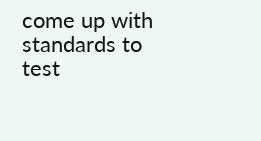come up with standards to test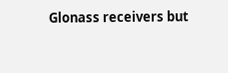Glonass receivers but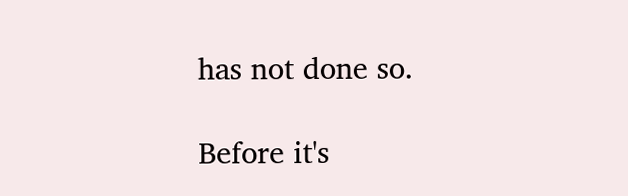has not done so.

Before it's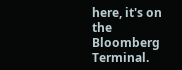here, it's on the Bloomberg Terminal.